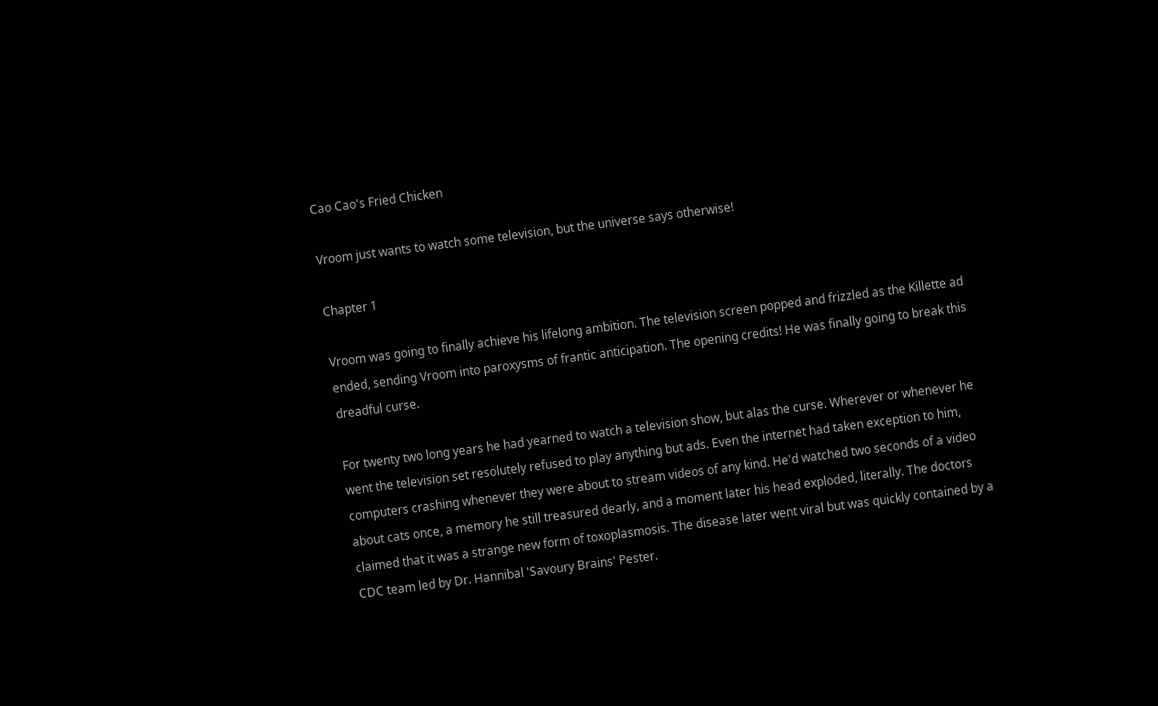Cao Cao's Fried Chicken

Vroom just wants to watch some television, but the universe says otherwise!

Chapter 1

Vroom was going to finally achieve his lifelong ambition. The television screen popped and frizzled as the Killette ad ended, sending Vroom into paroxysms of frantic anticipation. The opening credits! He was finally going to break this dreadful curse.

For twenty two long years he had yearned to watch a television show, but alas the curse. Wherever or whenever he went the television set resolutely refused to play anything but ads. Even the internet had taken exception to him, computers crashing whenever they were about to stream videos of any kind. He'd watched two seconds of a video about cats once, a memory he still treasured dearly, and a moment later his head exploded, literally. The doctors claimed that it was a strange new form of toxoplasmosis. The disease later went viral but was quickly contained by a CDC team led by Dr. Hannibal 'Savoury Brains' Pester.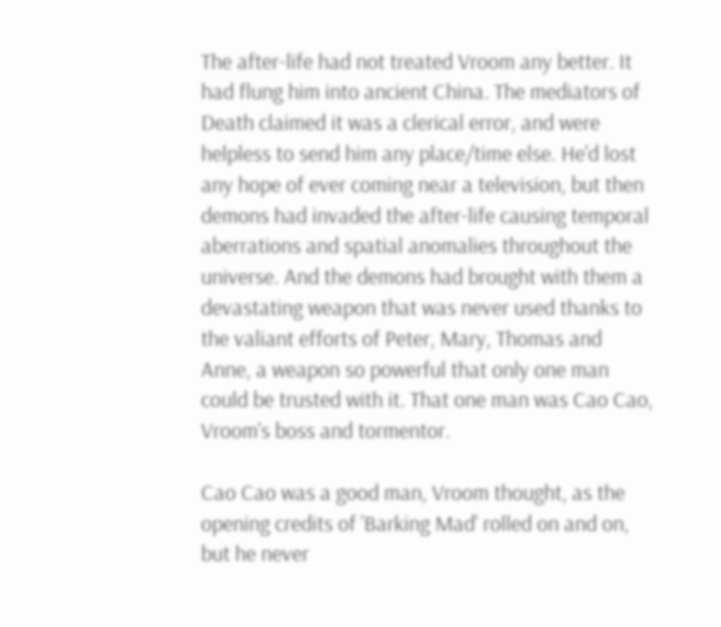The after-life had not treated Vroom any better. It had flung him into ancient China. The mediators of Death claimed it was a clerical error, and were helpless to send him any place/time else. He'd lost any hope of ever coming near a television, but then demons had invaded the after-life causing temporal aberrations and spatial anomalies throughout the universe. And the demons had brought with them a devastating weapon that was never used thanks to the valiant efforts of Peter, Mary, Thomas and Anne, a weapon so powerful that only one man could be trusted with it. That one man was Cao Cao, Vroom's boss and tormentor.

Cao Cao was a good man, Vroom thought, as the opening credits of 'Barking Mad' rolled on and on, but he never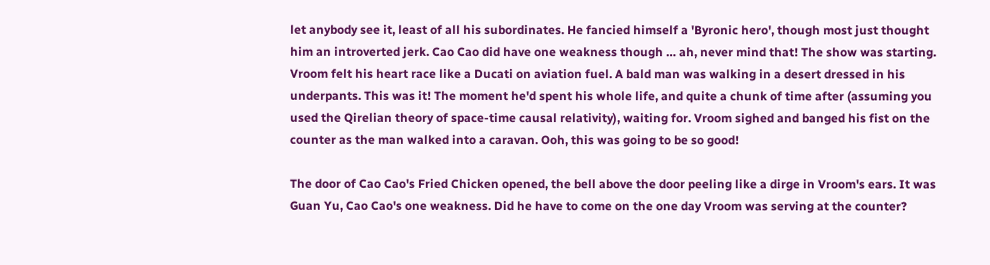let anybody see it, least of all his subordinates. He fancied himself a 'Byronic hero', though most just thought him an introverted jerk. Cao Cao did have one weakness though … ah, never mind that! The show was starting. Vroom felt his heart race like a Ducati on aviation fuel. A bald man was walking in a desert dressed in his underpants. This was it! The moment he'd spent his whole life, and quite a chunk of time after (assuming you used the Qirelian theory of space-time causal relativity), waiting for. Vroom sighed and banged his fist on the counter as the man walked into a caravan. Ooh, this was going to be so good!

The door of Cao Cao's Fried Chicken opened, the bell above the door peeling like a dirge in Vroom's ears. It was Guan Yu, Cao Cao's one weakness. Did he have to come on the one day Vroom was serving at the counter?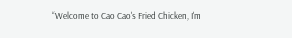“Welcome to Cao Cao's Fried Chicken, I'm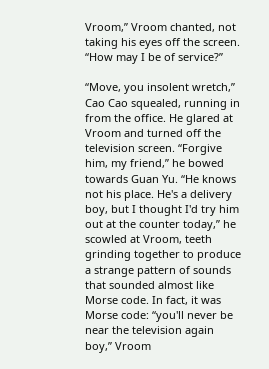Vroom,” Vroom chanted, not taking his eyes off the screen. “How may I be of service?”

“Move, you insolent wretch,” Cao Cao squealed, running in from the office. He glared at Vroom and turned off the television screen. “Forgive him, my friend,” he bowed towards Guan Yu. “He knows not his place. He's a delivery boy, but I thought I'd try him out at the counter today,” he scowled at Vroom, teeth grinding together to produce a strange pattern of sounds that sounded almost like Morse code. In fact, it was Morse code: “you'll never be near the television again boy,” Vroom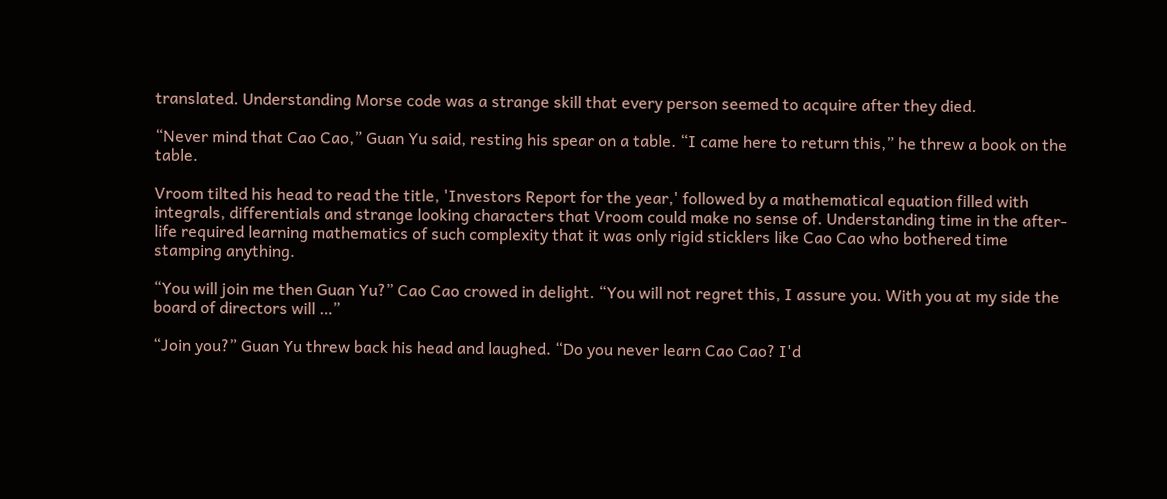translated. Understanding Morse code was a strange skill that every person seemed to acquire after they died.

“Never mind that Cao Cao,” Guan Yu said, resting his spear on a table. “I came here to return this,” he threw a book on the table.

Vroom tilted his head to read the title, 'Investors Report for the year,' followed by a mathematical equation filled with integrals, differentials and strange looking characters that Vroom could make no sense of. Understanding time in the after-life required learning mathematics of such complexity that it was only rigid sticklers like Cao Cao who bothered time stamping anything.

“You will join me then Guan Yu?” Cao Cao crowed in delight. “You will not regret this, I assure you. With you at my side the board of directors will …”

“Join you?” Guan Yu threw back his head and laughed. “Do you never learn Cao Cao? I'd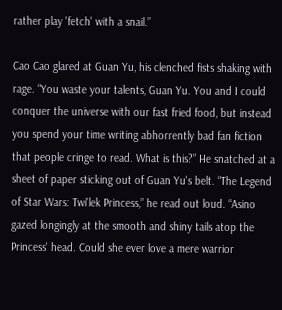rather play 'fetch' with a snail.”

Cao Cao glared at Guan Yu, his clenched fists shaking with rage. “You waste your talents, Guan Yu. You and I could conquer the universe with our fast fried food, but instead you spend your time writing abhorrently bad fan fiction that people cringe to read. What is this?” He snatched at a sheet of paper sticking out of Guan Yu's belt. “The Legend of Star Wars: Twi'lek Princess,” he read out loud. “Asino gazed longingly at the smooth and shiny tails atop the Princess' head. Could she ever love a mere warrior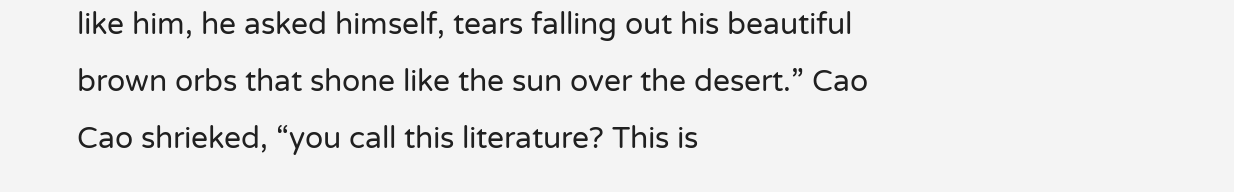like him, he asked himself, tears falling out his beautiful brown orbs that shone like the sun over the desert.” Cao Cao shrieked, “you call this literature? This is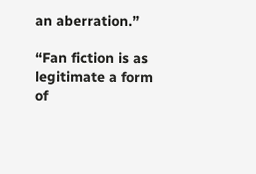an aberration.”

“Fan fiction is as legitimate a form of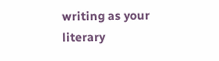writing as your literary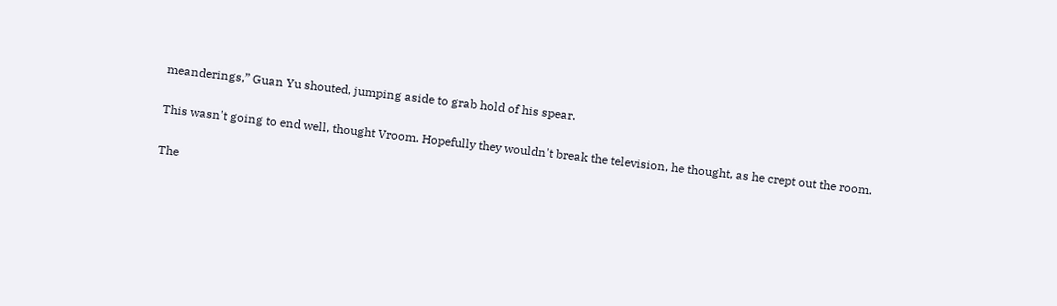meanderings,” Guan Yu shouted, jumping aside to grab hold of his spear.

This wasn't going to end well, thought Vroom. Hopefully they wouldn't break the television, he thought, as he crept out the room.

The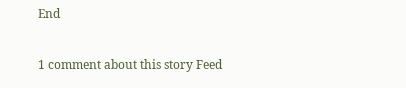End

1 comment about this story Feed